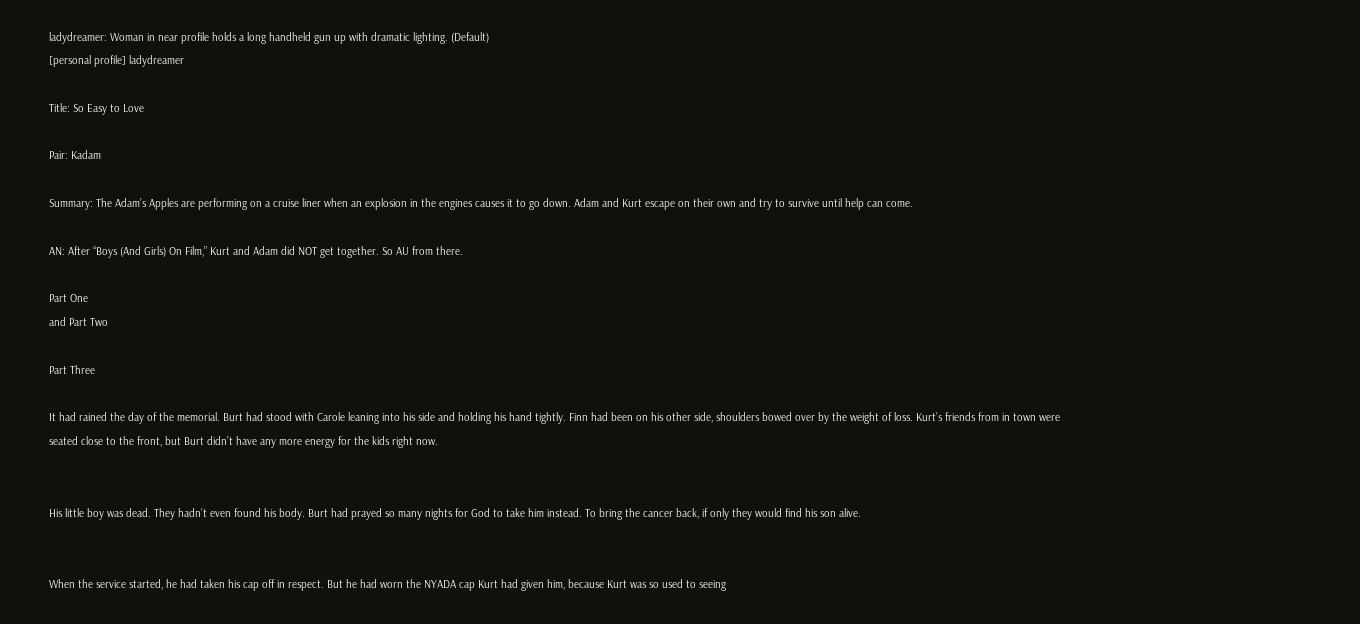ladydreamer: Woman in near profile holds a long handheld gun up with dramatic lighting. (Default)
[personal profile] ladydreamer

Title: So Easy to Love

Pair: Kadam

Summary: The Adam’s Apples are performing on a cruise liner when an explosion in the engines causes it to go down. Adam and Kurt escape on their own and try to survive until help can come.

AN: After “Boys (And Girls) On Film,” Kurt and Adam did NOT get together. So AU from there.

Part One
and Part Two

Part Three

It had rained the day of the memorial. Burt had stood with Carole leaning into his side and holding his hand tightly. Finn had been on his other side, shoulders bowed over by the weight of loss. Kurt’s friends from in town were seated close to the front, but Burt didn’t have any more energy for the kids right now.


His little boy was dead. They hadn’t even found his body. Burt had prayed so many nights for God to take him instead. To bring the cancer back, if only they would find his son alive.


When the service started, he had taken his cap off in respect. But he had worn the NYADA cap Kurt had given him, because Kurt was so used to seeing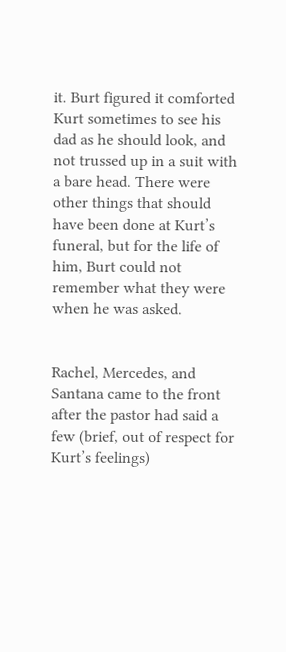it. Burt figured it comforted Kurt sometimes to see his dad as he should look, and not trussed up in a suit with a bare head. There were other things that should have been done at Kurt’s funeral, but for the life of him, Burt could not remember what they were when he was asked.


Rachel, Mercedes, and Santana came to the front after the pastor had said a few (brief, out of respect for Kurt’s feelings)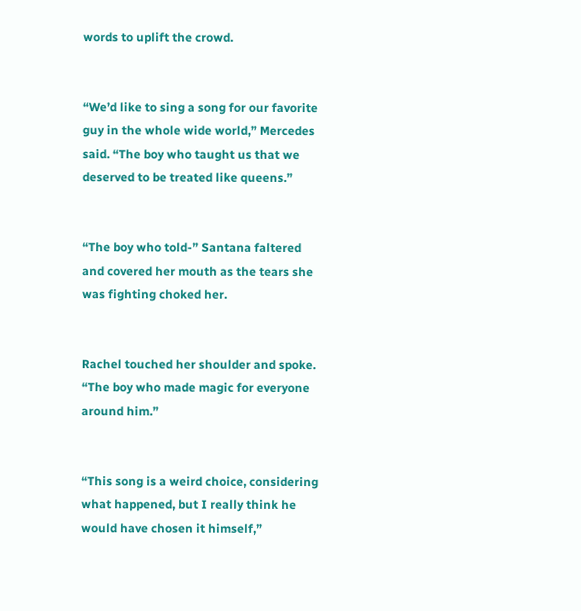words to uplift the crowd.


“We’d like to sing a song for our favorite guy in the whole wide world,” Mercedes said. “The boy who taught us that we deserved to be treated like queens.”


“The boy who told-” Santana faltered and covered her mouth as the tears she was fighting choked her.


Rachel touched her shoulder and spoke. “The boy who made magic for everyone around him.”


“This song is a weird choice, considering what happened, but I really think he would have chosen it himself,”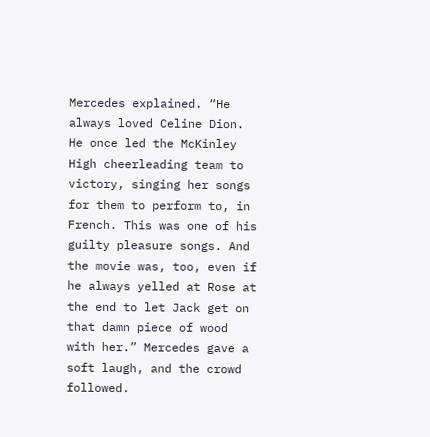Mercedes explained. “He always loved Celine Dion. He once led the McKinley High cheerleading team to victory, singing her songs for them to perform to, in French. This was one of his guilty pleasure songs. And the movie was, too, even if he always yelled at Rose at the end to let Jack get on that damn piece of wood with her.” Mercedes gave a soft laugh, and the crowd followed.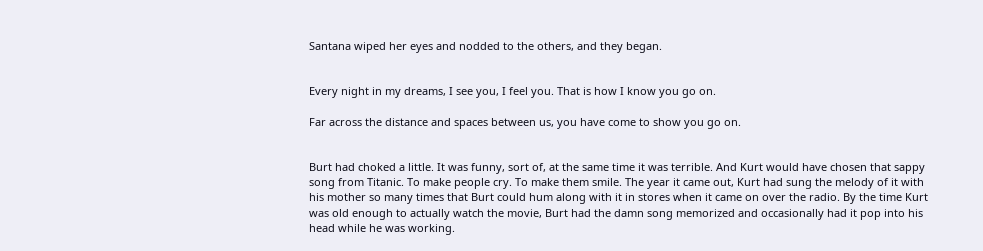Santana wiped her eyes and nodded to the others, and they began.


Every night in my dreams, I see you, I feel you. That is how I know you go on.

Far across the distance and spaces between us, you have come to show you go on.


Burt had choked a little. It was funny, sort of, at the same time it was terrible. And Kurt would have chosen that sappy song from Titanic. To make people cry. To make them smile. The year it came out, Kurt had sung the melody of it with his mother so many times that Burt could hum along with it in stores when it came on over the radio. By the time Kurt was old enough to actually watch the movie, Burt had the damn song memorized and occasionally had it pop into his head while he was working.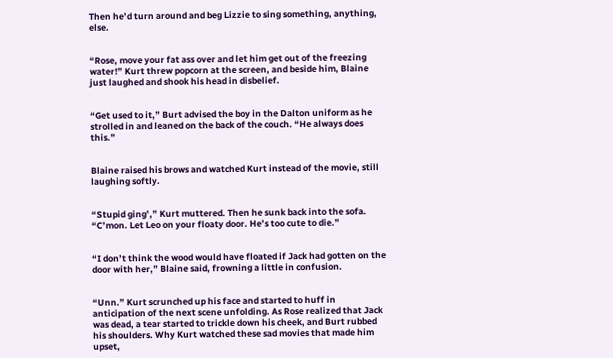Then he’d turn around and beg Lizzie to sing something, anything, else.


“Rose, move your fat ass over and let him get out of the freezing water!” Kurt threw popcorn at the screen, and beside him, Blaine just laughed and shook his head in disbelief.


“Get used to it,” Burt advised the boy in the Dalton uniform as he strolled in and leaned on the back of the couch. “He always does this.”


Blaine raised his brows and watched Kurt instead of the movie, still laughing softly.


“Stupid ging’,” Kurt muttered. Then he sunk back into the sofa. “C’mon. Let Leo on your floaty door. He’s too cute to die.”


“I don’t think the wood would have floated if Jack had gotten on the door with her,” Blaine said, frowning a little in confusion.


“Unn.” Kurt scrunched up his face and started to huff in anticipation of the next scene unfolding. As Rose realized that Jack was dead, a tear started to trickle down his cheek, and Burt rubbed his shoulders. Why Kurt watched these sad movies that made him upset,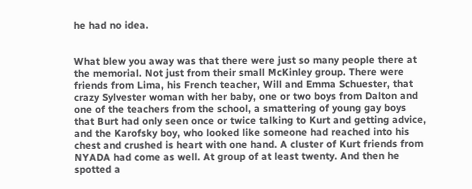he had no idea.


What blew you away was that there were just so many people there at the memorial. Not just from their small McKinley group. There were friends from Lima, his French teacher, Will and Emma Schuester, that crazy Sylvester woman with her baby, one or two boys from Dalton and one of the teachers from the school, a smattering of young gay boys that Burt had only seen once or twice talking to Kurt and getting advice, and the Karofsky boy, who looked like someone had reached into his chest and crushed is heart with one hand. A cluster of Kurt friends from NYADA had come as well. At group of at least twenty. And then he spotted a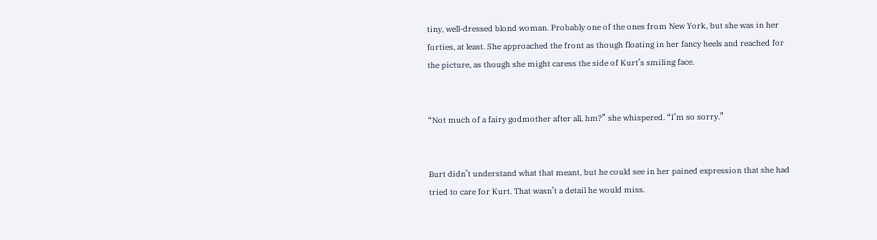tiny, well-dressed blond woman. Probably one of the ones from New York, but she was in her forties, at least. She approached the front as though floating in her fancy heels and reached for the picture, as though she might caress the side of Kurt’s smiling face.


“Not much of a fairy godmother after all, hm?” she whispered. “I’m so sorry.”


Burt didn’t understand what that meant, but he could see in her pained expression that she had tried to care for Kurt. That wasn’t a detail he would miss.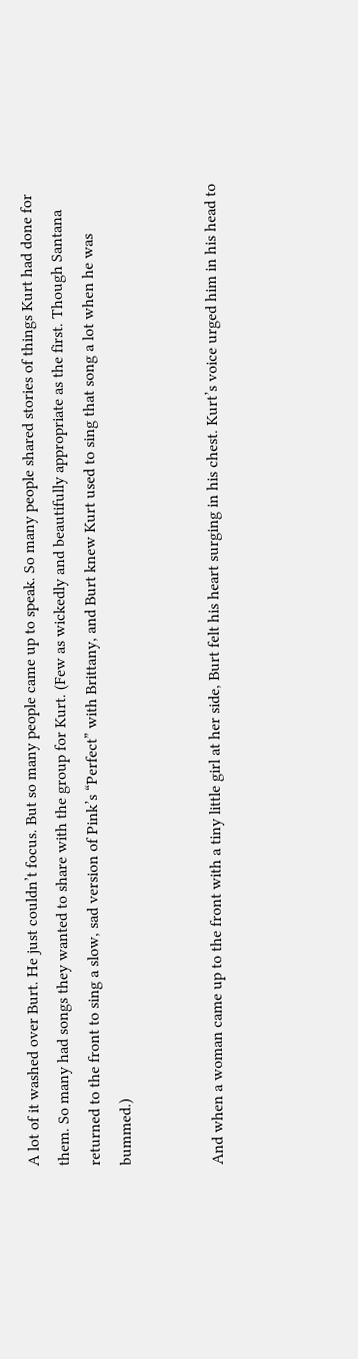A lot of it washed over Burt. He just couldn’t focus. But so many people came up to speak. So many people shared stories of things Kurt had done for them. So many had songs they wanted to share with the group for Kurt. (Few as wickedly and beautifully appropriate as the first. Though Santana returned to the front to sing a slow, sad version of Pink’s “Perfect” with Brittany, and Burt knew Kurt used to sing that song a lot when he was bummed.)


And when a woman came up to the front with a tiny little girl at her side, Burt felt his heart surging in his chest. Kurt’s voice urged him in his head to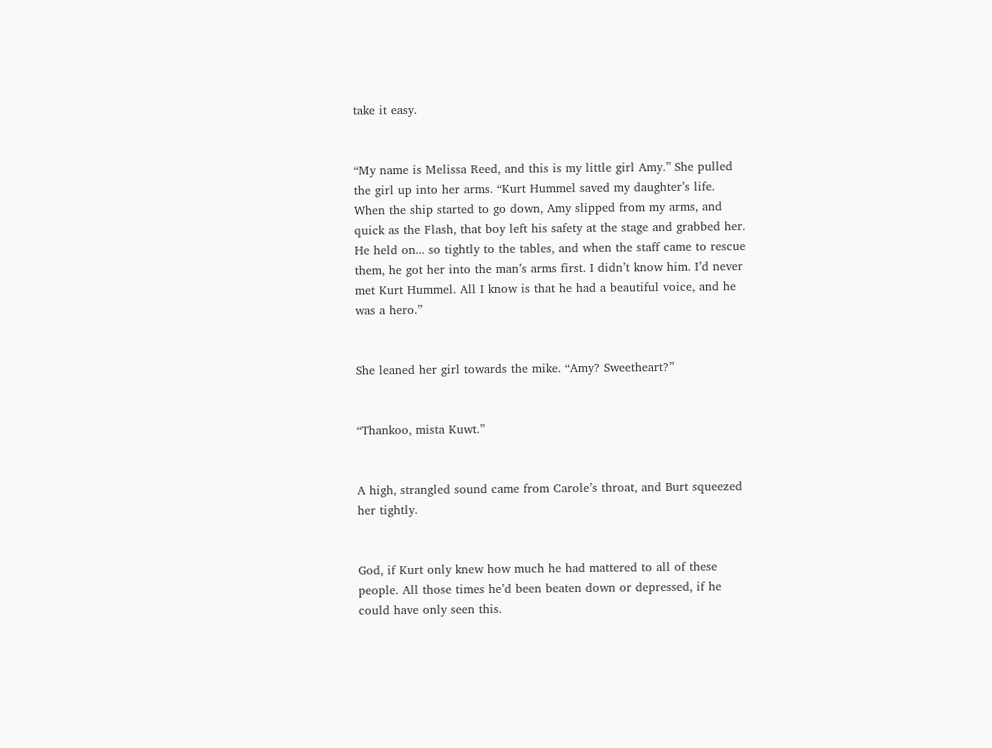take it easy.


“My name is Melissa Reed, and this is my little girl Amy.” She pulled the girl up into her arms. “Kurt Hummel saved my daughter’s life. When the ship started to go down, Amy slipped from my arms, and quick as the Flash, that boy left his safety at the stage and grabbed her. He held on... so tightly to the tables, and when the staff came to rescue them, he got her into the man’s arms first. I didn’t know him. I’d never met Kurt Hummel. All I know is that he had a beautiful voice, and he was a hero.”


She leaned her girl towards the mike. “Amy? Sweetheart?”


“Thankoo, mista Kuwt.”


A high, strangled sound came from Carole’s throat, and Burt squeezed her tightly.


God, if Kurt only knew how much he had mattered to all of these people. All those times he’d been beaten down or depressed, if he could have only seen this.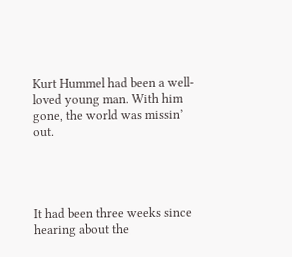Kurt Hummel had been a well-loved young man. With him gone, the world was missin’ out.




It had been three weeks since hearing about the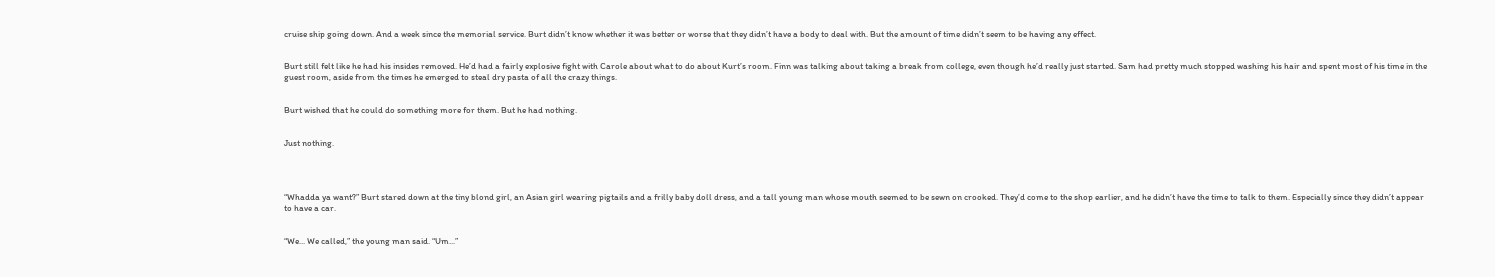cruise ship going down. And a week since the memorial service. Burt didn’t know whether it was better or worse that they didn’t have a body to deal with. But the amount of time didn’t seem to be having any effect.


Burt still felt like he had his insides removed. He’d had a fairly explosive fight with Carole about what to do about Kurt’s room. Finn was talking about taking a break from college, even though he’d really just started. Sam had pretty much stopped washing his hair and spent most of his time in the guest room, aside from the times he emerged to steal dry pasta of all the crazy things.


Burt wished that he could do something more for them. But he had nothing.


Just nothing.




“Whadda ya want?” Burt stared down at the tiny blond girl, an Asian girl wearing pigtails and a frilly baby doll dress, and a tall young man whose mouth seemed to be sewn on crooked. They’d come to the shop earlier, and he didn’t have the time to talk to them. Especially since they didn’t appear to have a car.


“We... We called,” the young man said. “Um...”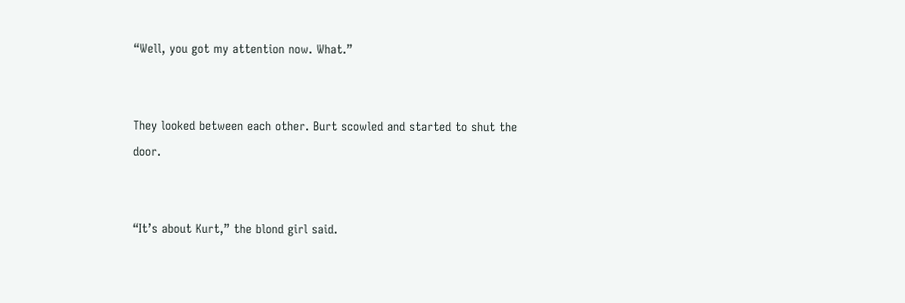“Well, you got my attention now. What.”


They looked between each other. Burt scowled and started to shut the door.


“It’s about Kurt,” the blond girl said.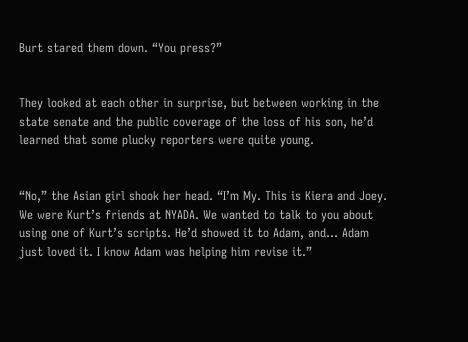Burt stared them down. “You press?”


They looked at each other in surprise, but between working in the state senate and the public coverage of the loss of his son, he’d learned that some plucky reporters were quite young.


“No,” the Asian girl shook her head. “I’m My. This is Kiera and Joey. We were Kurt’s friends at NYADA. We wanted to talk to you about using one of Kurt’s scripts. He’d showed it to Adam, and... Adam just loved it. I know Adam was helping him revise it.”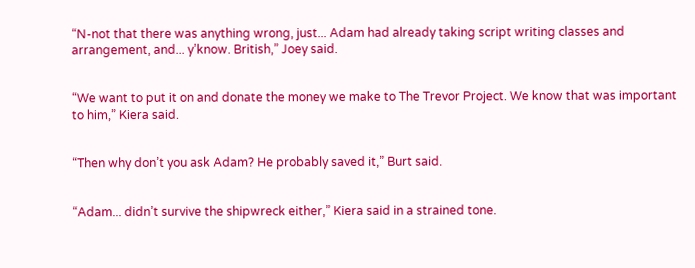“N-not that there was anything wrong, just... Adam had already taking script writing classes and arrangement, and... y’know. British,” Joey said.


“We want to put it on and donate the money we make to The Trevor Project. We know that was important to him,” Kiera said.


“Then why don’t you ask Adam? He probably saved it,” Burt said.


“Adam... didn’t survive the shipwreck either,” Kiera said in a strained tone.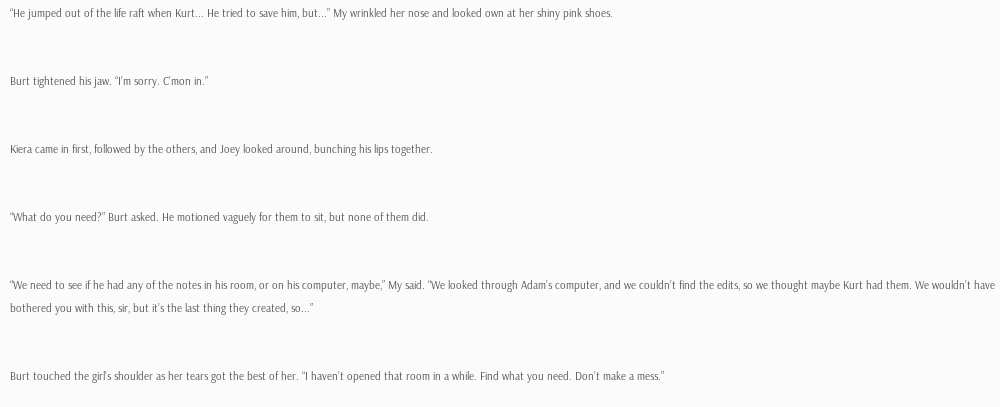“He jumped out of the life raft when Kurt... He tried to save him, but...” My wrinkled her nose and looked own at her shiny pink shoes.


Burt tightened his jaw. “I’m sorry. C’mon in.”


Kiera came in first, followed by the others, and Joey looked around, bunching his lips together.


“What do you need?” Burt asked. He motioned vaguely for them to sit, but none of them did.


“We need to see if he had any of the notes in his room, or on his computer, maybe,” My said. “We looked through Adam’s computer, and we couldn’t find the edits, so we thought maybe Kurt had them. We wouldn’t have bothered you with this, sir, but it’s the last thing they created, so...”


Burt touched the girl’s shoulder as her tears got the best of her. “I haven’t opened that room in a while. Find what you need. Don’t make a mess.”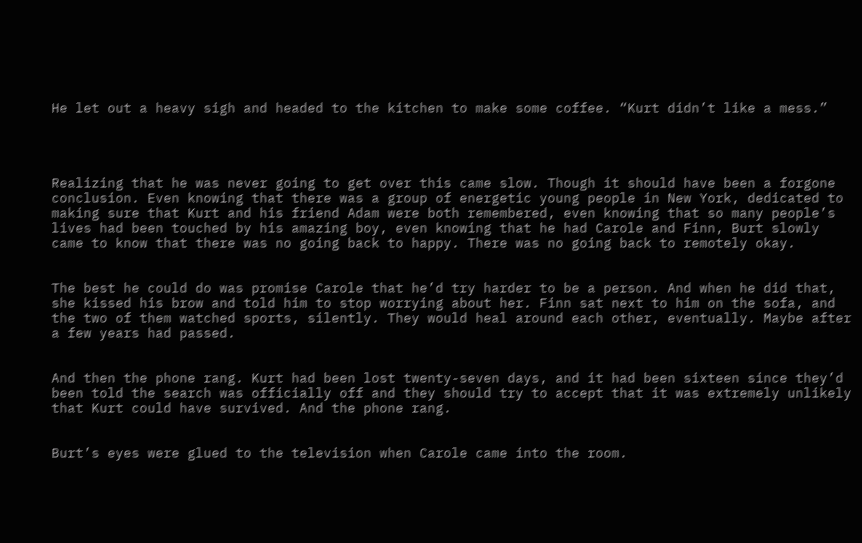He let out a heavy sigh and headed to the kitchen to make some coffee. “Kurt didn’t like a mess.”




Realizing that he was never going to get over this came slow. Though it should have been a forgone conclusion. Even knowing that there was a group of energetic young people in New York, dedicated to making sure that Kurt and his friend Adam were both remembered, even knowing that so many people’s lives had been touched by his amazing boy, even knowing that he had Carole and Finn, Burt slowly came to know that there was no going back to happy. There was no going back to remotely okay.


The best he could do was promise Carole that he’d try harder to be a person. And when he did that, she kissed his brow and told him to stop worrying about her. Finn sat next to him on the sofa, and the two of them watched sports, silently. They would heal around each other, eventually. Maybe after a few years had passed.


And then the phone rang. Kurt had been lost twenty-seven days, and it had been sixteen since they’d been told the search was officially off and they should try to accept that it was extremely unlikely that Kurt could have survived. And the phone rang.


Burt’s eyes were glued to the television when Carole came into the room.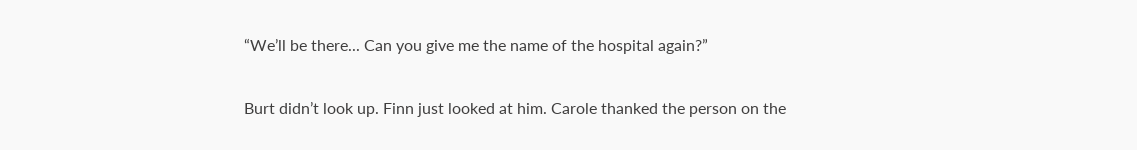“We’ll be there... Can you give me the name of the hospital again?”


Burt didn’t look up. Finn just looked at him. Carole thanked the person on the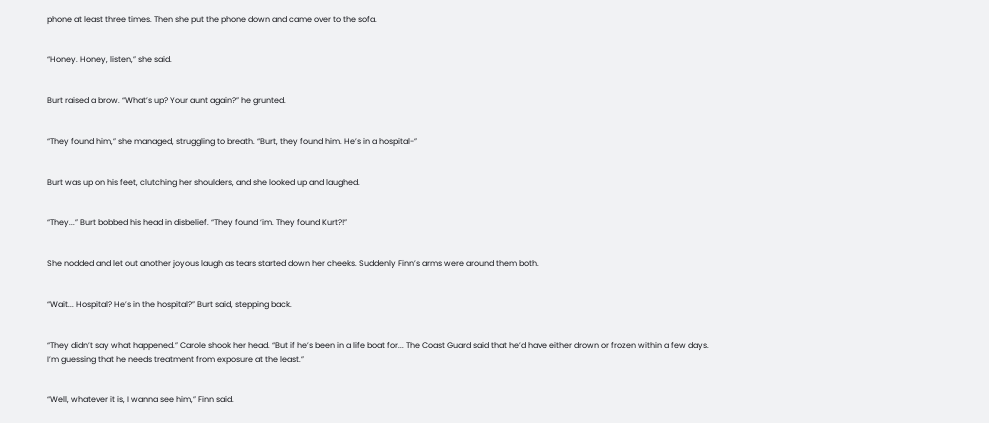phone at least three times. Then she put the phone down and came over to the sofa.


“Honey. Honey, listen,” she said.


Burt raised a brow. “What’s up? Your aunt again?” he grunted.


“They found him,” she managed, struggling to breath. “Burt, they found him. He’s in a hospital-”


Burt was up on his feet, clutching her shoulders, and she looked up and laughed.


“They...” Burt bobbed his head in disbelief. “They found ‘im. They found Kurt?!”


She nodded and let out another joyous laugh as tears started down her cheeks. Suddenly Finn’s arms were around them both.


“Wait... Hospital? He’s in the hospital?” Burt said, stepping back.


“They didn’t say what happened.” Carole shook her head. “But if he’s been in a life boat for... The Coast Guard said that he’d have either drown or frozen within a few days. I’m guessing that he needs treatment from exposure at the least.”


“Well, whatever it is, I wanna see him,” Finn said.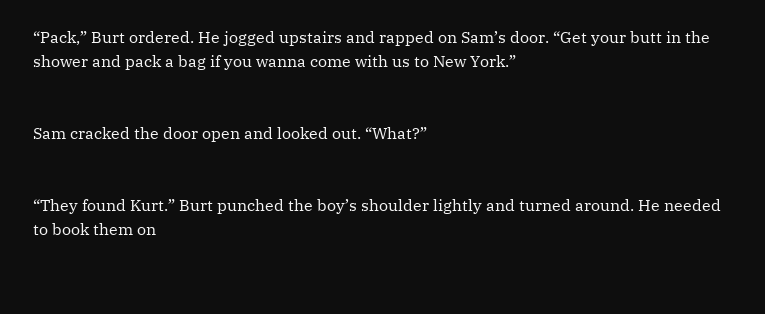“Pack,” Burt ordered. He jogged upstairs and rapped on Sam’s door. “Get your butt in the shower and pack a bag if you wanna come with us to New York.”


Sam cracked the door open and looked out. “What?”


“They found Kurt.” Burt punched the boy’s shoulder lightly and turned around. He needed to book them on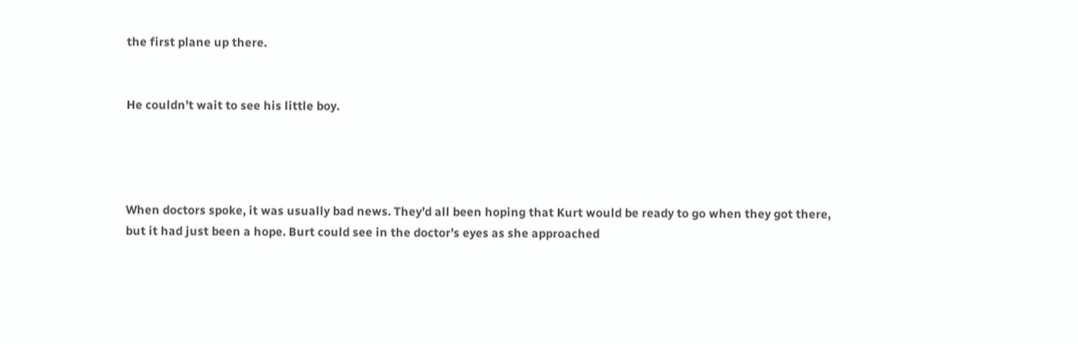the first plane up there.


He couldn’t wait to see his little boy.




When doctors spoke, it was usually bad news. They’d all been hoping that Kurt would be ready to go when they got there, but it had just been a hope. Burt could see in the doctor’s eyes as she approached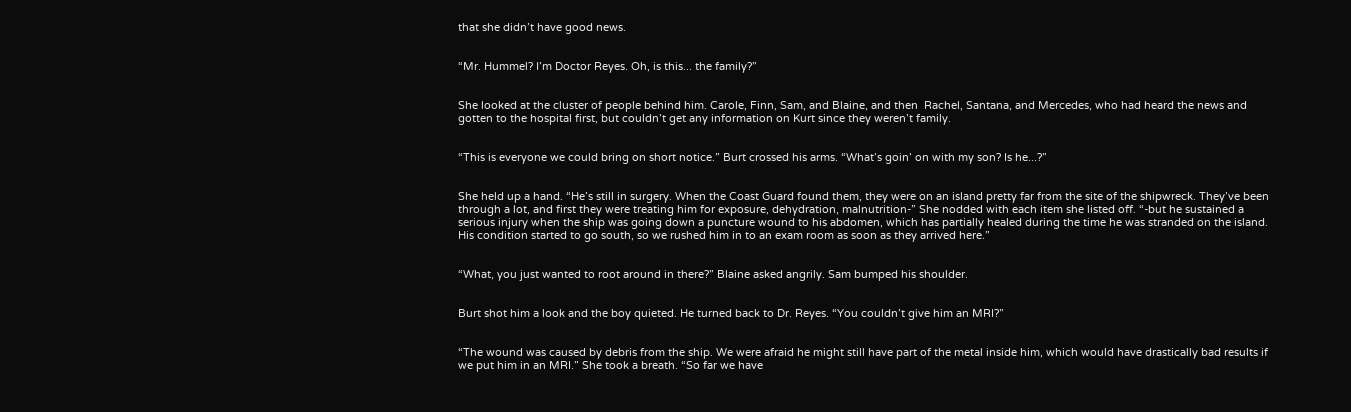that she didn’t have good news.


“Mr. Hummel? I’m Doctor Reyes. Oh, is this... the family?”


She looked at the cluster of people behind him. Carole, Finn, Sam, and Blaine, and then  Rachel, Santana, and Mercedes, who had heard the news and gotten to the hospital first, but couldn’t get any information on Kurt since they weren’t family.


“This is everyone we could bring on short notice.” Burt crossed his arms. “What’s goin’ on with my son? Is he...?”


She held up a hand. “He’s still in surgery. When the Coast Guard found them, they were on an island pretty far from the site of the shipwreck. They’ve been through a lot, and first they were treating him for exposure, dehydration, malnutrition-” She nodded with each item she listed off. “-but he sustained a serious injury when the ship was going down a puncture wound to his abdomen, which has partially healed during the time he was stranded on the island. His condition started to go south, so we rushed him in to an exam room as soon as they arrived here.”


“What, you just wanted to root around in there?” Blaine asked angrily. Sam bumped his shoulder.


Burt shot him a look and the boy quieted. He turned back to Dr. Reyes. “You couldn’t give him an MRI?”


“The wound was caused by debris from the ship. We were afraid he might still have part of the metal inside him, which would have drastically bad results if we put him in an MRI.” She took a breath. “So far we have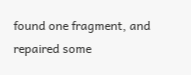found one fragment, and repaired some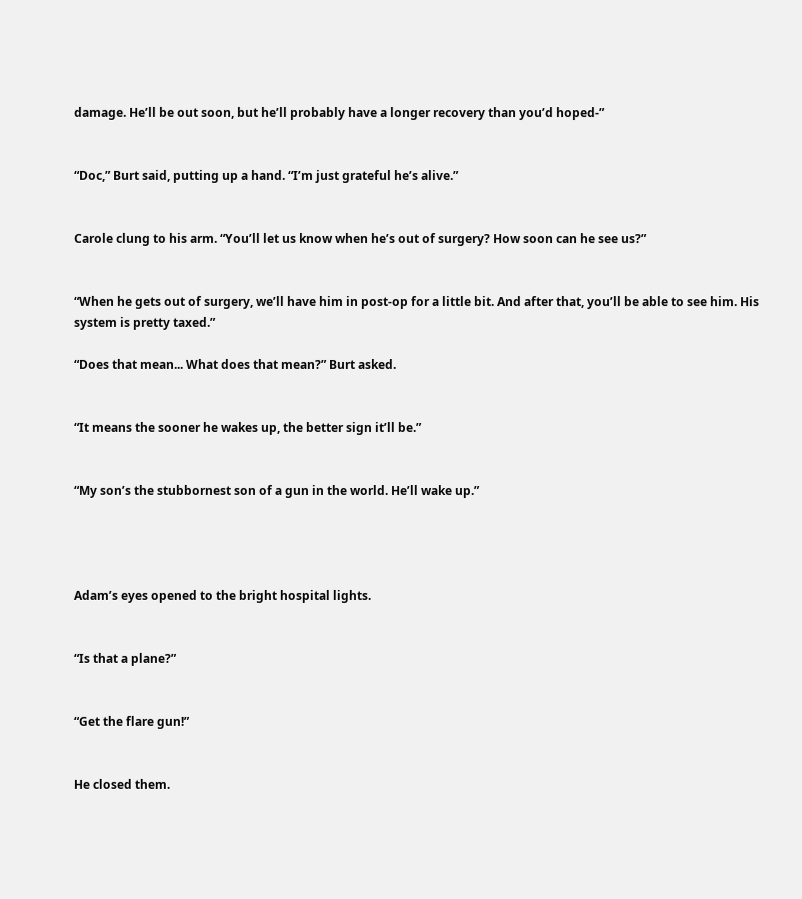damage. He’ll be out soon, but he’ll probably have a longer recovery than you’d hoped-”


“Doc,” Burt said, putting up a hand. “I’m just grateful he’s alive.”


Carole clung to his arm. “You’ll let us know when he’s out of surgery? How soon can he see us?”


“When he gets out of surgery, we’ll have him in post-op for a little bit. And after that, you’ll be able to see him. His system is pretty taxed.”

“Does that mean... What does that mean?” Burt asked.


“It means the sooner he wakes up, the better sign it’ll be.”


“My son’s the stubbornest son of a gun in the world. He’ll wake up.”




Adam’s eyes opened to the bright hospital lights.


“Is that a plane?”


“Get the flare gun!”


He closed them.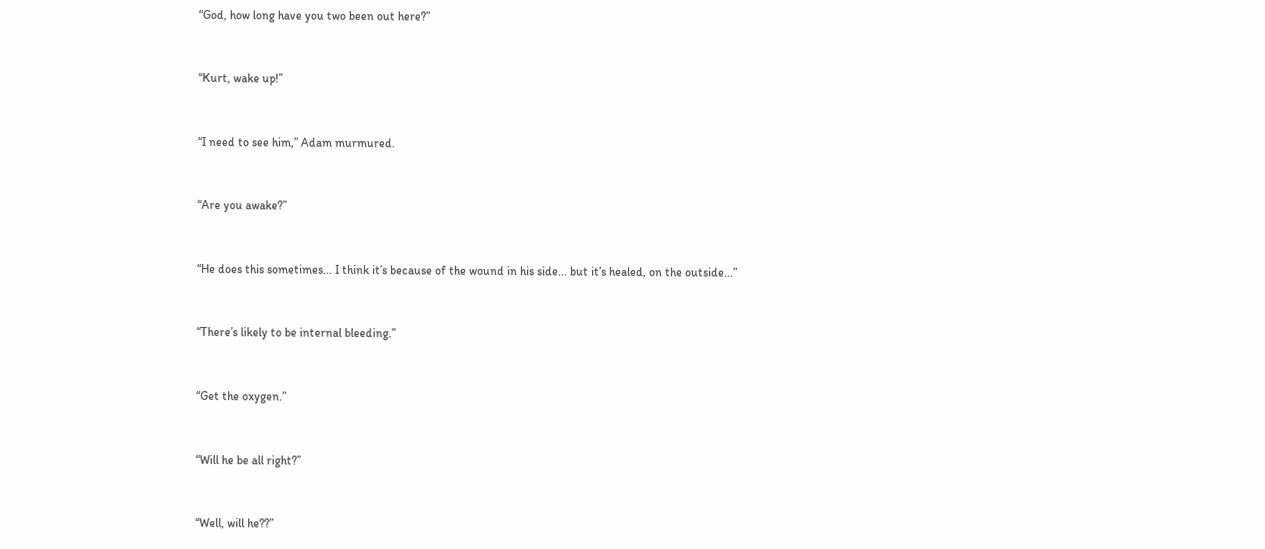“God, how long have you two been out here?”


“Kurt, wake up!”


“I need to see him,” Adam murmured.


“Are you awake?”


“He does this sometimes... I think it’s because of the wound in his side... but it’s healed, on the outside...”


“There’s likely to be internal bleeding.”


“Get the oxygen.”


“Will he be all right?”


“Well, will he??”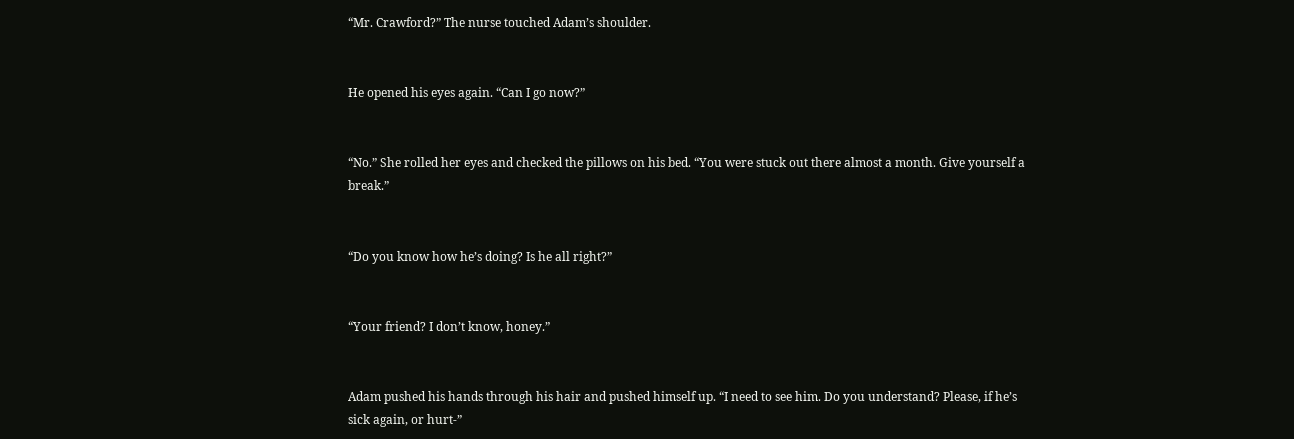“Mr. Crawford?” The nurse touched Adam’s shoulder.


He opened his eyes again. “Can I go now?”


“No.” She rolled her eyes and checked the pillows on his bed. “You were stuck out there almost a month. Give yourself a break.”


“Do you know how he’s doing? Is he all right?”


“Your friend? I don’t know, honey.”


Adam pushed his hands through his hair and pushed himself up. “I need to see him. Do you understand? Please, if he’s sick again, or hurt-”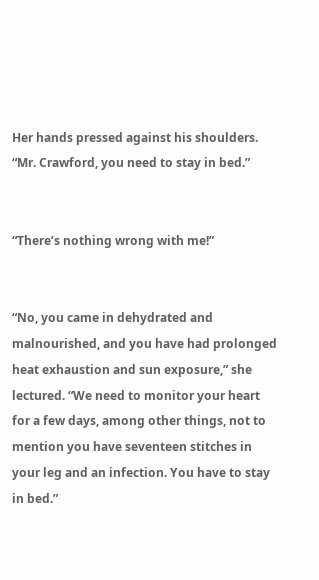Her hands pressed against his shoulders. “Mr. Crawford, you need to stay in bed.”


“There’s nothing wrong with me!”


“No, you came in dehydrated and malnourished, and you have had prolonged heat exhaustion and sun exposure,” she lectured. “We need to monitor your heart for a few days, among other things, not to mention you have seventeen stitches in your leg and an infection. You have to stay in bed.”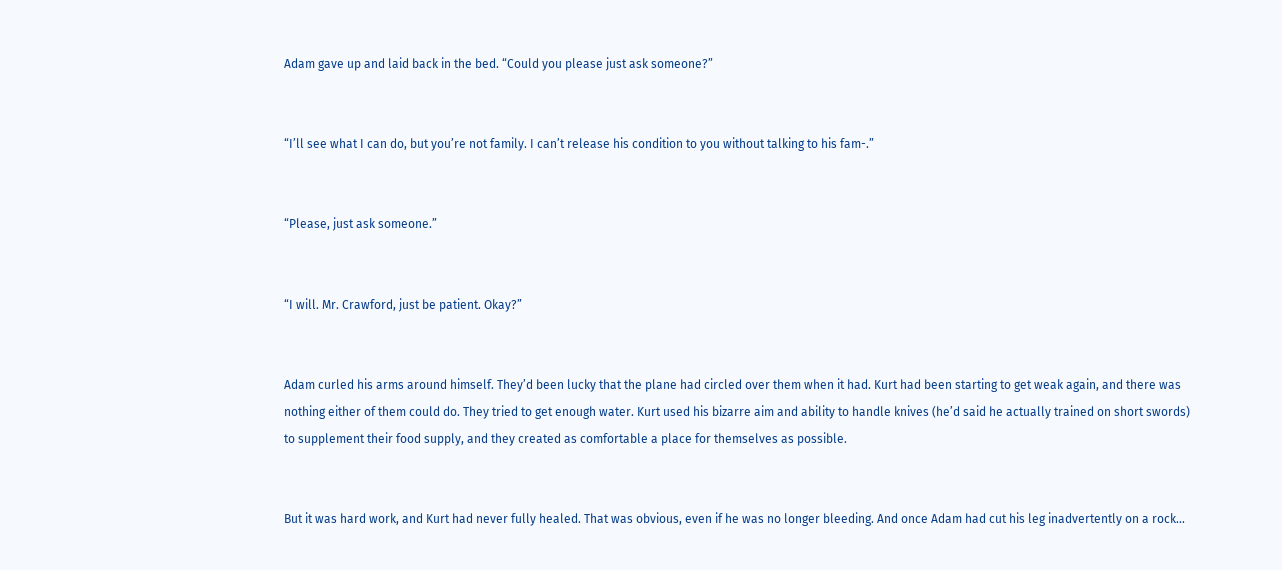Adam gave up and laid back in the bed. “Could you please just ask someone?”


“I’ll see what I can do, but you’re not family. I can’t release his condition to you without talking to his fam-.”


“Please, just ask someone.”


“I will. Mr. Crawford, just be patient. Okay?”


Adam curled his arms around himself. They’d been lucky that the plane had circled over them when it had. Kurt had been starting to get weak again, and there was nothing either of them could do. They tried to get enough water. Kurt used his bizarre aim and ability to handle knives (he’d said he actually trained on short swords) to supplement their food supply, and they created as comfortable a place for themselves as possible.


But it was hard work, and Kurt had never fully healed. That was obvious, even if he was no longer bleeding. And once Adam had cut his leg inadvertently on a rock...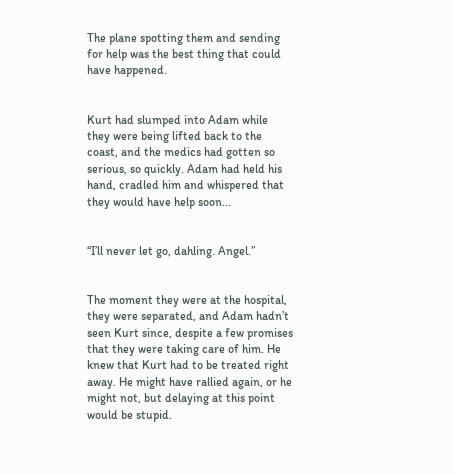The plane spotting them and sending for help was the best thing that could have happened.


Kurt had slumped into Adam while they were being lifted back to the coast, and the medics had gotten so serious, so quickly. Adam had held his hand, cradled him and whispered that they would have help soon...


“I’ll never let go, dahling. Angel.”


The moment they were at the hospital, they were separated, and Adam hadn’t seen Kurt since, despite a few promises that they were taking care of him. He knew that Kurt had to be treated right away. He might have rallied again, or he might not, but delaying at this point would be stupid.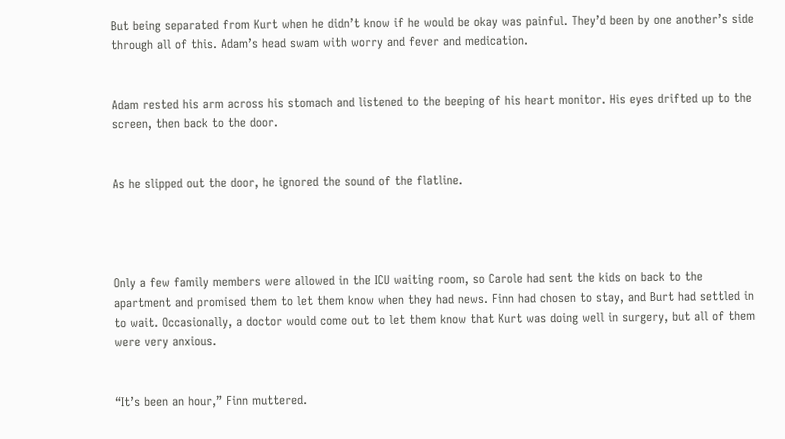But being separated from Kurt when he didn’t know if he would be okay was painful. They’d been by one another’s side through all of this. Adam’s head swam with worry and fever and medication.


Adam rested his arm across his stomach and listened to the beeping of his heart monitor. His eyes drifted up to the screen, then back to the door.


As he slipped out the door, he ignored the sound of the flatline.




Only a few family members were allowed in the ICU waiting room, so Carole had sent the kids on back to the apartment and promised them to let them know when they had news. Finn had chosen to stay, and Burt had settled in to wait. Occasionally, a doctor would come out to let them know that Kurt was doing well in surgery, but all of them were very anxious.


“It’s been an hour,” Finn muttered.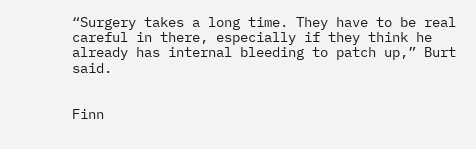“Surgery takes a long time. They have to be real careful in there, especially if they think he already has internal bleeding to patch up,” Burt said.


Finn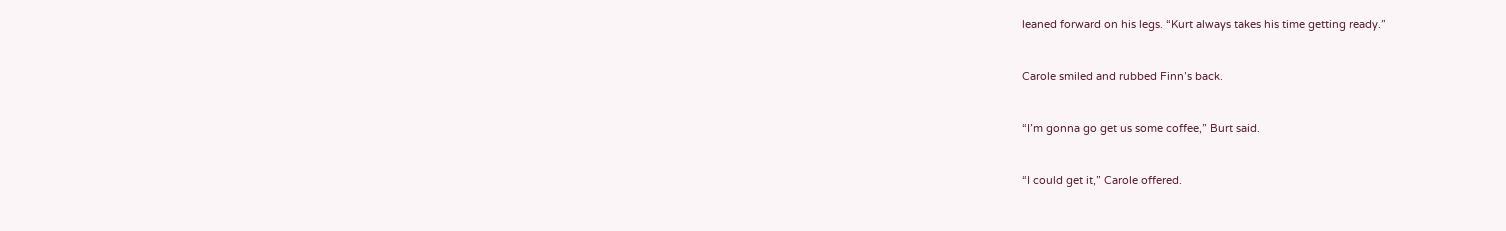leaned forward on his legs. “Kurt always takes his time getting ready.”


Carole smiled and rubbed Finn’s back.


“I’m gonna go get us some coffee,” Burt said.


“I could get it,” Carole offered.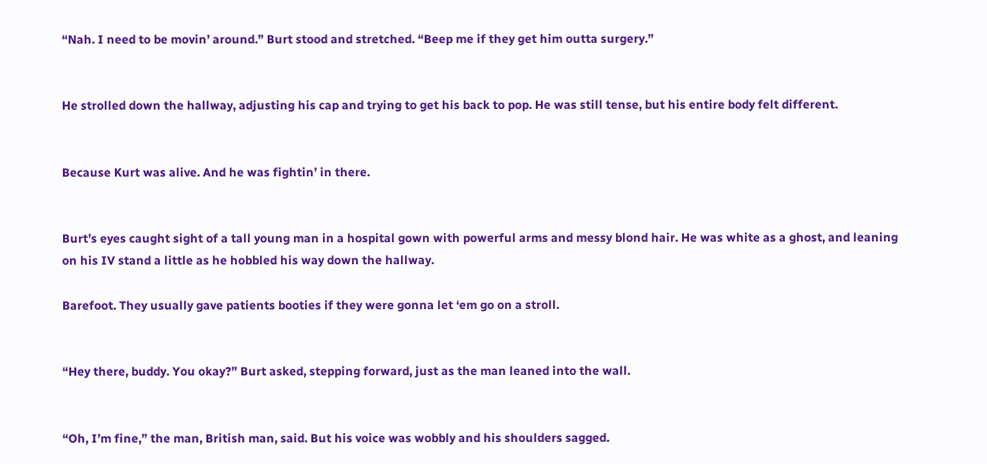“Nah. I need to be movin’ around.” Burt stood and stretched. “Beep me if they get him outta surgery.”


He strolled down the hallway, adjusting his cap and trying to get his back to pop. He was still tense, but his entire body felt different.


Because Kurt was alive. And he was fightin’ in there.


Burt’s eyes caught sight of a tall young man in a hospital gown with powerful arms and messy blond hair. He was white as a ghost, and leaning on his IV stand a little as he hobbled his way down the hallway.

Barefoot. They usually gave patients booties if they were gonna let ‘em go on a stroll.


“Hey there, buddy. You okay?” Burt asked, stepping forward, just as the man leaned into the wall.


“Oh, I’m fine,” the man, British man, said. But his voice was wobbly and his shoulders sagged.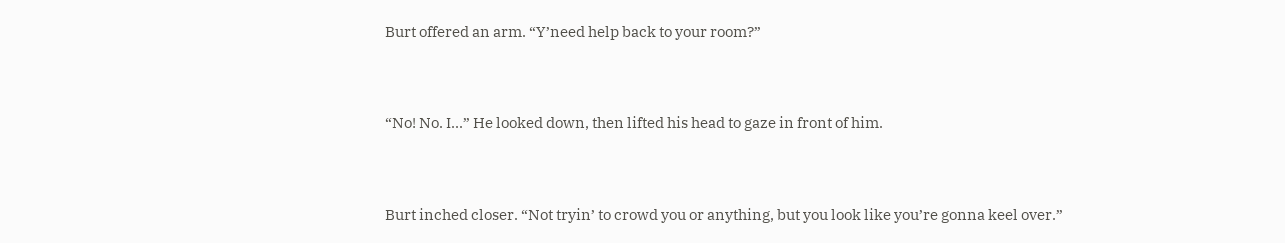Burt offered an arm. “Y’need help back to your room?”


“No! No. I...” He looked down, then lifted his head to gaze in front of him.


Burt inched closer. “Not tryin’ to crowd you or anything, but you look like you’re gonna keel over.”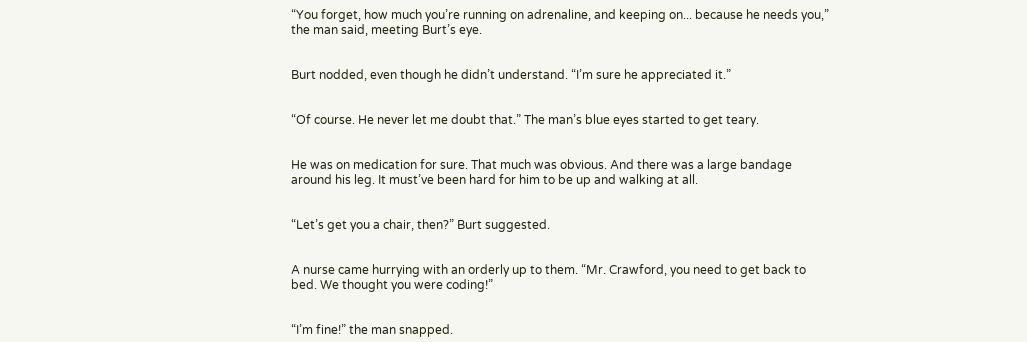“You forget, how much you’re running on adrenaline, and keeping on... because he needs you,” the man said, meeting Burt’s eye.


Burt nodded, even though he didn’t understand. “I’m sure he appreciated it.”


“Of course. He never let me doubt that.” The man’s blue eyes started to get teary.


He was on medication for sure. That much was obvious. And there was a large bandage around his leg. It must’ve been hard for him to be up and walking at all.


“Let’s get you a chair, then?” Burt suggested.


A nurse came hurrying with an orderly up to them. “Mr. Crawford, you need to get back to bed. We thought you were coding!”


“I’m fine!” the man snapped.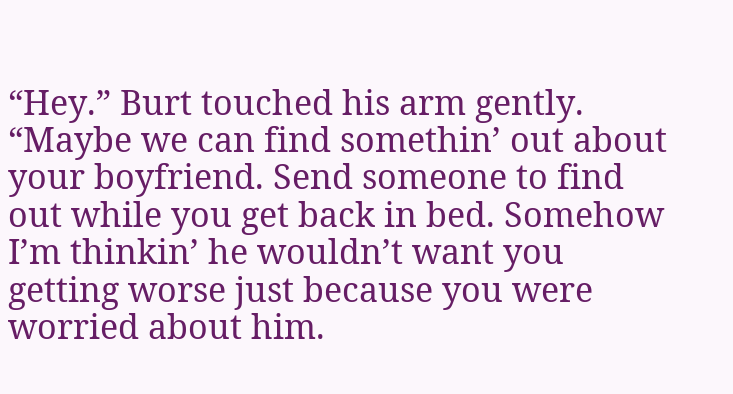“Hey.” Burt touched his arm gently. “Maybe we can find somethin’ out about your boyfriend. Send someone to find out while you get back in bed. Somehow I’m thinkin’ he wouldn’t want you getting worse just because you were worried about him.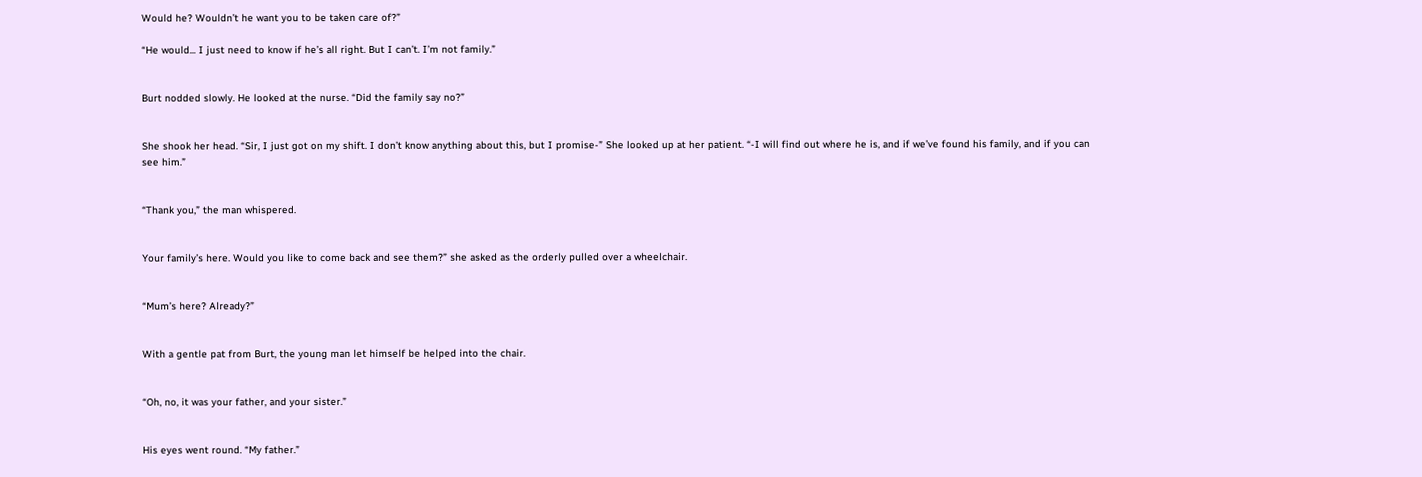Would he? Wouldn’t he want you to be taken care of?”

“He would... I just need to know if he’s all right. But I can’t. I’m not family.”


Burt nodded slowly. He looked at the nurse. “Did the family say no?”


She shook her head. “Sir, I just got on my shift. I don’t know anything about this, but I promise-” She looked up at her patient. “-I will find out where he is, and if we’ve found his family, and if you can see him.”


“Thank you,” the man whispered.


Your family’s here. Would you like to come back and see them?” she asked as the orderly pulled over a wheelchair.


“Mum’s here? Already?”


With a gentle pat from Burt, the young man let himself be helped into the chair.


“Oh, no, it was your father, and your sister.”


His eyes went round. “My father.”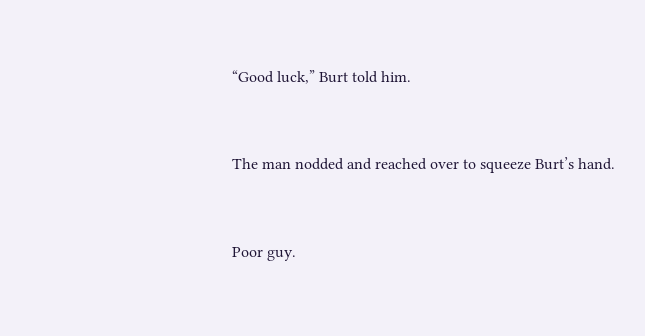“Good luck,” Burt told him.


The man nodded and reached over to squeeze Burt’s hand.


Poor guy.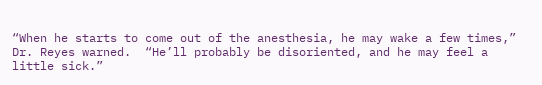“When he starts to come out of the anesthesia, he may wake a few times,” Dr. Reyes warned.  “He’ll probably be disoriented, and he may feel a little sick.”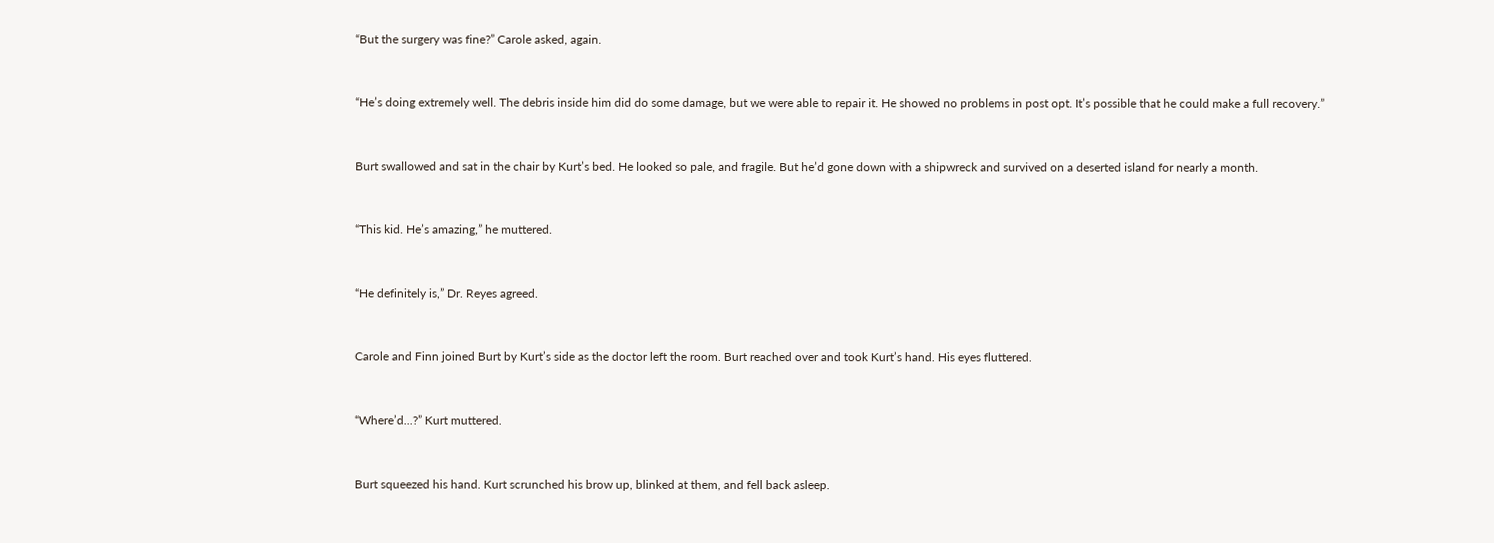“But the surgery was fine?” Carole asked, again.


“He’s doing extremely well. The debris inside him did do some damage, but we were able to repair it. He showed no problems in post opt. It’s possible that he could make a full recovery.”


Burt swallowed and sat in the chair by Kurt’s bed. He looked so pale, and fragile. But he’d gone down with a shipwreck and survived on a deserted island for nearly a month.


“This kid. He’s amazing,” he muttered.


“He definitely is,” Dr. Reyes agreed.


Carole and Finn joined Burt by Kurt’s side as the doctor left the room. Burt reached over and took Kurt’s hand. His eyes fluttered.


“Where’d...?” Kurt muttered.


Burt squeezed his hand. Kurt scrunched his brow up, blinked at them, and fell back asleep.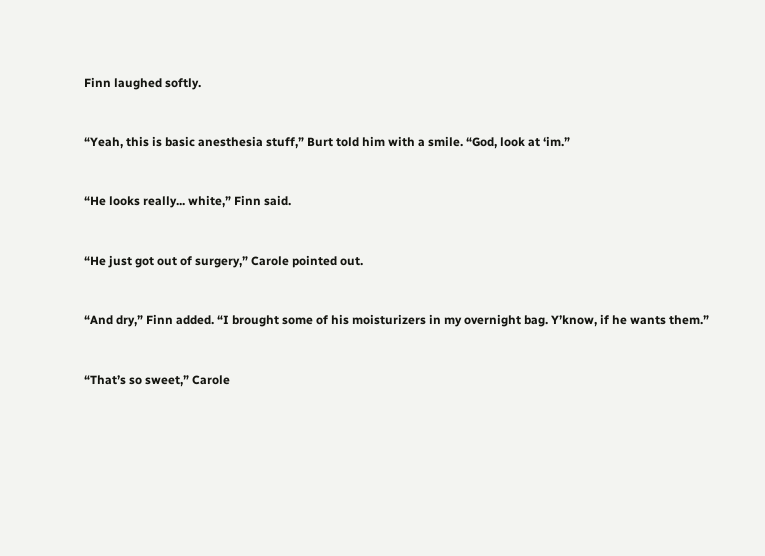Finn laughed softly.


“Yeah, this is basic anesthesia stuff,” Burt told him with a smile. “God, look at ‘im.”


“He looks really... white,” Finn said.


“He just got out of surgery,” Carole pointed out.


“And dry,” Finn added. “I brought some of his moisturizers in my overnight bag. Y’know, if he wants them.”


“That’s so sweet,” Carole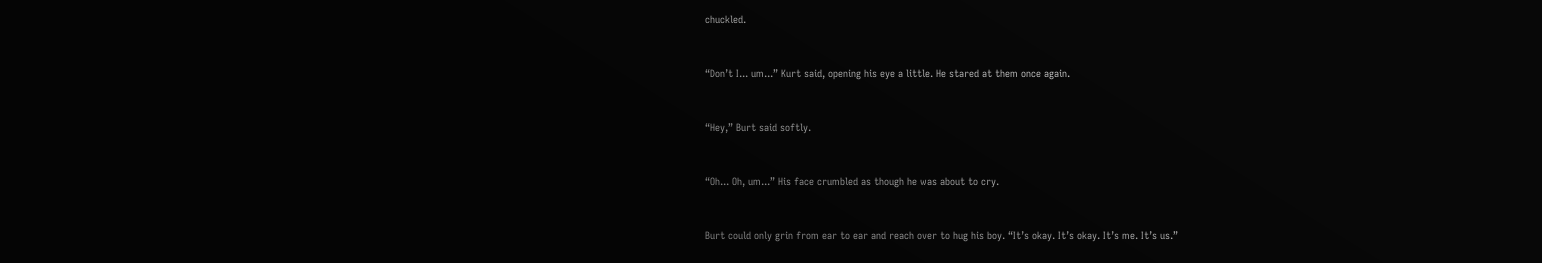chuckled.


“Don’t I... um...” Kurt said, opening his eye a little. He stared at them once again.


“Hey,” Burt said softly.


“Oh... Oh, um...” His face crumbled as though he was about to cry.


Burt could only grin from ear to ear and reach over to hug his boy. “It’s okay. It’s okay. It’s me. It’s us.”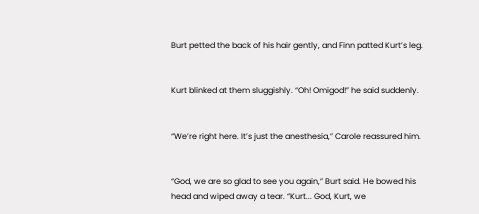Burt petted the back of his hair gently, and Finn patted Kurt’s leg.


Kurt blinked at them sluggishly. “Oh! Omigod!” he said suddenly.


“We’re right here. It’s just the anesthesia,” Carole reassured him.


“God, we are so glad to see you again,” Burt said. He bowed his head and wiped away a tear. “Kurt... God, Kurt, we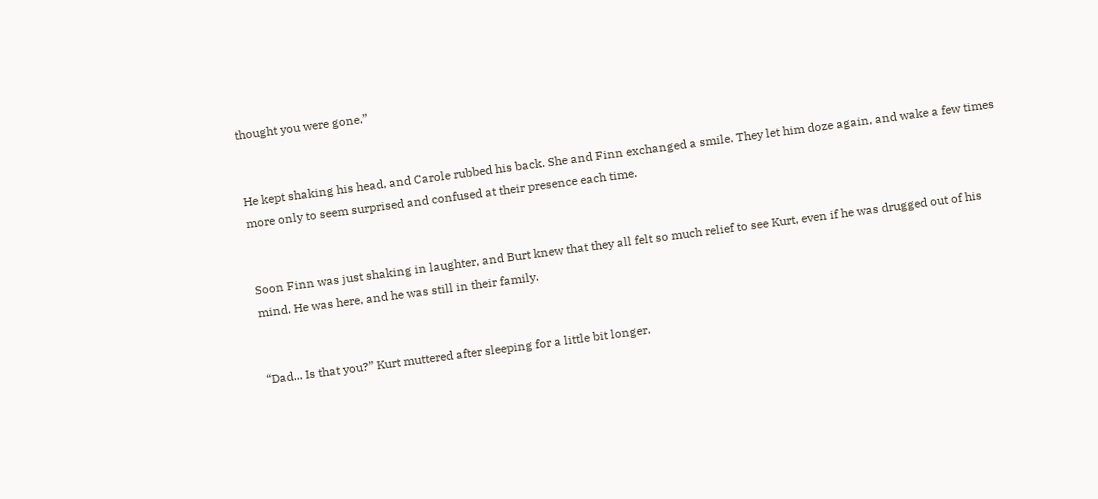thought you were gone.”


He kept shaking his head, and Carole rubbed his back. She and Finn exchanged a smile. They let him doze again, and wake a few times more only to seem surprised and confused at their presence each time.


Soon Finn was just shaking in laughter, and Burt knew that they all felt so much relief to see Kurt, even if he was drugged out of his mind. He was here, and he was still in their family.


“Dad... Is that you?” Kurt muttered after sleeping for a little bit longer.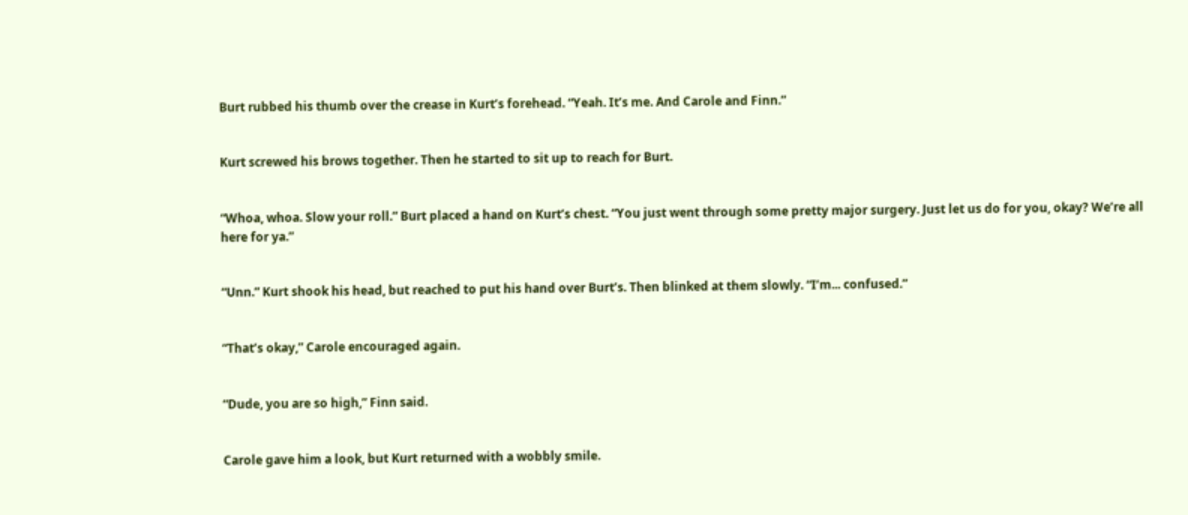Burt rubbed his thumb over the crease in Kurt’s forehead. “Yeah. It’s me. And Carole and Finn.”


Kurt screwed his brows together. Then he started to sit up to reach for Burt.


“Whoa, whoa. Slow your roll.” Burt placed a hand on Kurt’s chest. “You just went through some pretty major surgery. Just let us do for you, okay? We’re all here for ya.”


“Unn.” Kurt shook his head, but reached to put his hand over Burt’s. Then blinked at them slowly. “I’m... confused.”


“That’s okay,” Carole encouraged again.


“Dude, you are so high,” Finn said.


Carole gave him a look, but Kurt returned with a wobbly smile.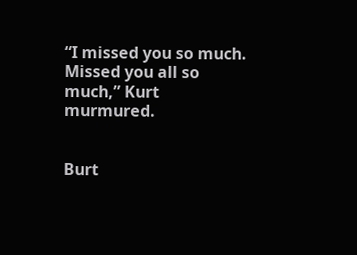“I missed you so much. Missed you all so much,” Kurt murmured.


Burt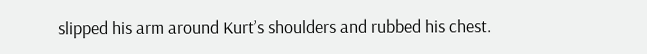slipped his arm around Kurt’s shoulders and rubbed his chest.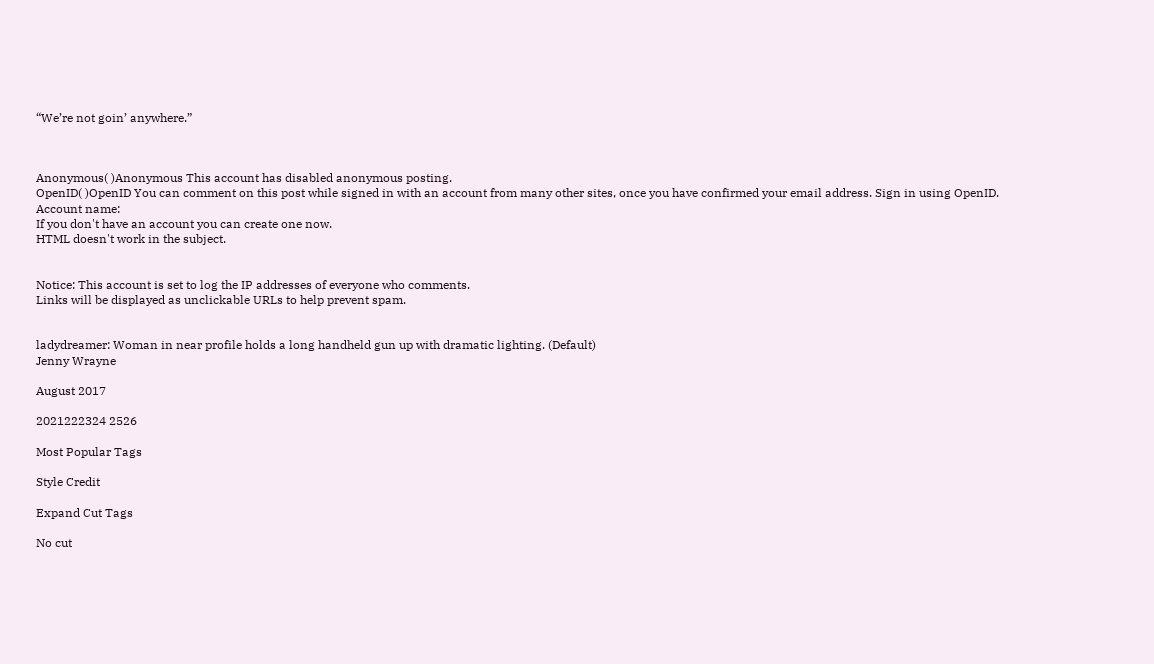“We’re not goin’ anywhere.”



Anonymous( )Anonymous This account has disabled anonymous posting.
OpenID( )OpenID You can comment on this post while signed in with an account from many other sites, once you have confirmed your email address. Sign in using OpenID.
Account name:
If you don't have an account you can create one now.
HTML doesn't work in the subject.


Notice: This account is set to log the IP addresses of everyone who comments.
Links will be displayed as unclickable URLs to help prevent spam.


ladydreamer: Woman in near profile holds a long handheld gun up with dramatic lighting. (Default)
Jenny Wrayne

August 2017

2021222324 2526

Most Popular Tags

Style Credit

Expand Cut Tags

No cut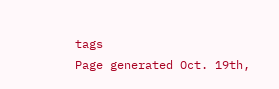tags
Page generated Oct. 19th,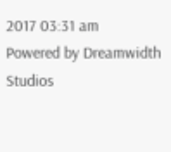2017 03:31 am
Powered by Dreamwidth Studios